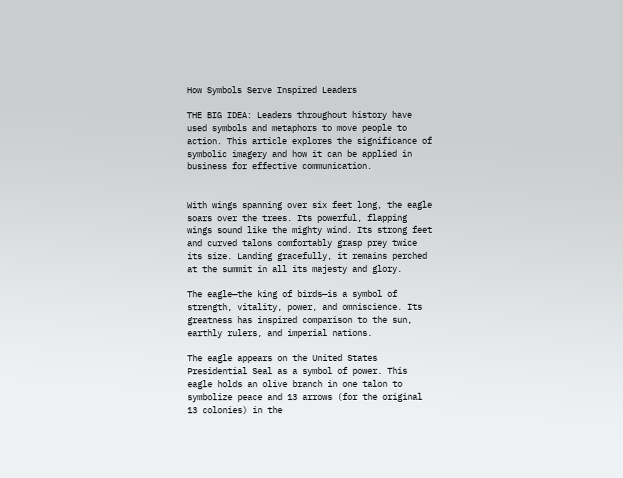How Symbols Serve Inspired Leaders

THE BIG IDEA: Leaders throughout history have used symbols and metaphors to move people to action. This article explores the significance of symbolic imagery and how it can be applied in business for effective communication.


With wings spanning over six feet long, the eagle soars over the trees. Its powerful, flapping wings sound like the mighty wind. Its strong feet and curved talons comfortably grasp prey twice its size. Landing gracefully, it remains perched at the summit in all its majesty and glory.

The eagle—the king of birds—is a symbol of strength, vitality, power, and omniscience. Its greatness has inspired comparison to the sun, earthly rulers, and imperial nations.

The eagle appears on the United States Presidential Seal as a symbol of power. This eagle holds an olive branch in one talon to symbolize peace and 13 arrows (for the original 13 colonies) in the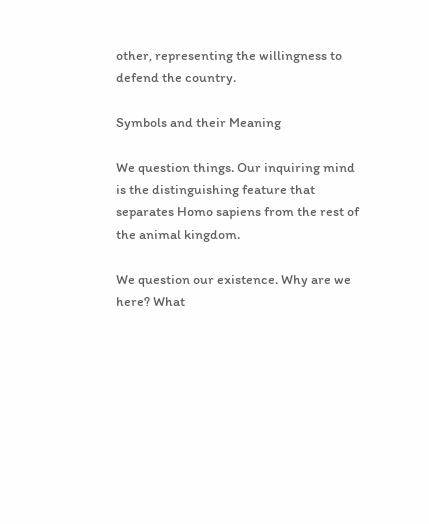other, representing the willingness to defend the country.

Symbols and their Meaning

We question things. Our inquiring mind is the distinguishing feature that separates Homo sapiens from the rest of the animal kingdom.

We question our existence. Why are we here? What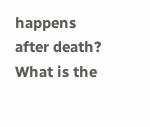happens after death? What is the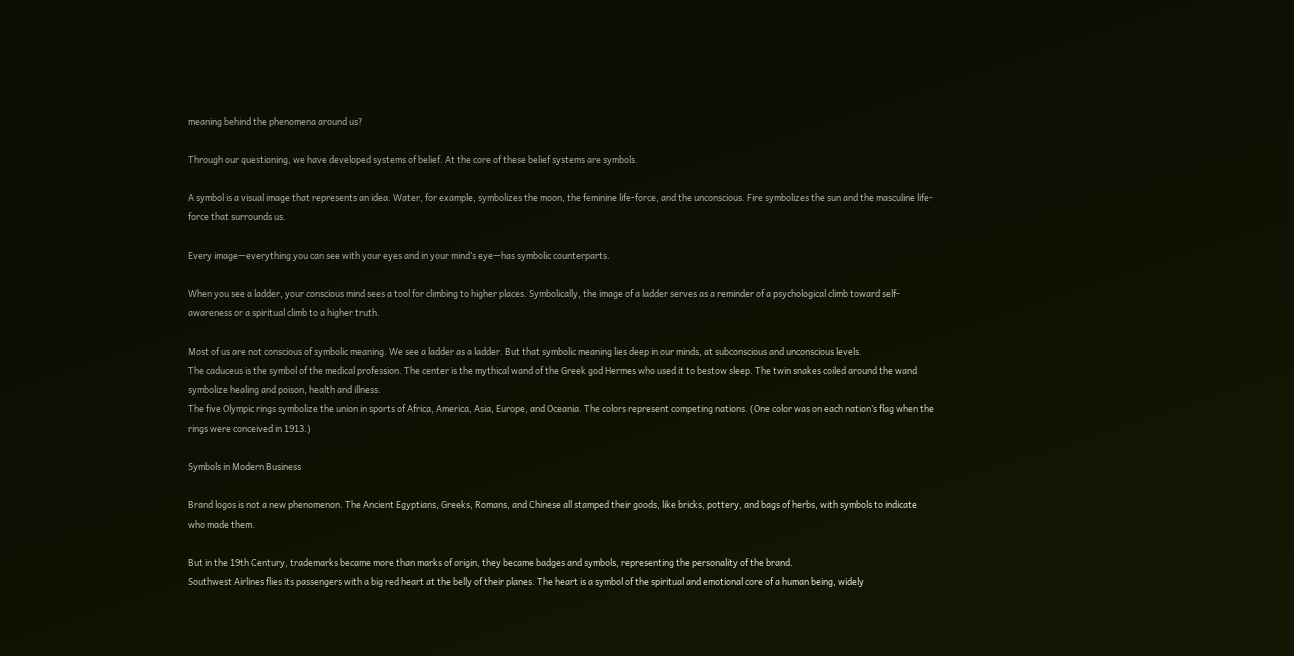meaning behind the phenomena around us?

Through our questioning, we have developed systems of belief. At the core of these belief systems are symbols.

A symbol is a visual image that represents an idea. Water, for example, symbolizes the moon, the feminine life-force, and the unconscious. Fire symbolizes the sun and the masculine life-force that surrounds us.

Every image—everything you can see with your eyes and in your mind’s eye—has symbolic counterparts.

When you see a ladder, your conscious mind sees a tool for climbing to higher places. Symbolically, the image of a ladder serves as a reminder of a psychological climb toward self-awareness or a spiritual climb to a higher truth.

Most of us are not conscious of symbolic meaning. We see a ladder as a ladder. But that symbolic meaning lies deep in our minds, at subconscious and unconscious levels.
The caduceus is the symbol of the medical profession. The center is the mythical wand of the Greek god Hermes who used it to bestow sleep. The twin snakes coiled around the wand symbolize healing and poison, health and illness.
The five Olympic rings symbolize the union in sports of Africa, America, Asia, Europe, and Oceania. The colors represent competing nations. (One color was on each nation’s flag when the rings were conceived in 1913.)

Symbols in Modern Business

Brand logos is not a new phenomenon. The Ancient Egyptians, Greeks, Romans, and Chinese all stamped their goods, like bricks, pottery, and bags of herbs, with symbols to indicate who made them.

But in the 19th Century, trademarks became more than marks of origin, they became badges and symbols, representing the personality of the brand.
Southwest Airlines flies its passengers with a big red heart at the belly of their planes. The heart is a symbol of the spiritual and emotional core of a human being, widely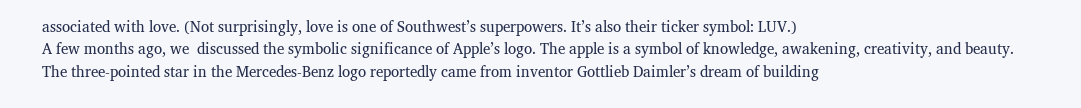associated with love. (Not surprisingly, love is one of Southwest’s superpowers. It’s also their ticker symbol: LUV.)
A few months ago, we  discussed the symbolic significance of Apple’s logo. The apple is a symbol of knowledge, awakening, creativity, and beauty.
The three-pointed star in the Mercedes-Benz logo reportedly came from inventor Gottlieb Daimler’s dream of building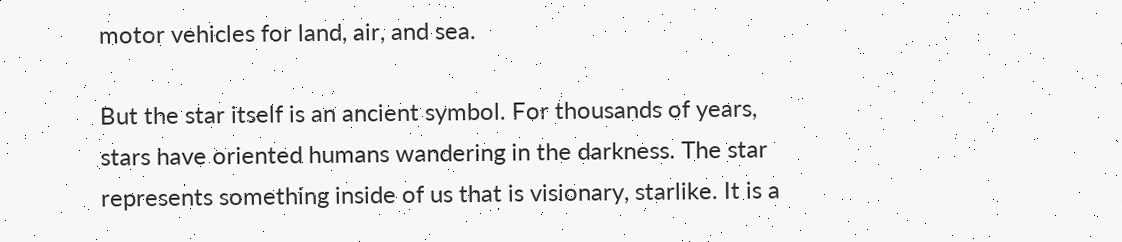motor vehicles for land, air, and sea.

But the star itself is an ancient symbol. For thousands of years, stars have oriented humans wandering in the darkness. The star represents something inside of us that is visionary, starlike. It is a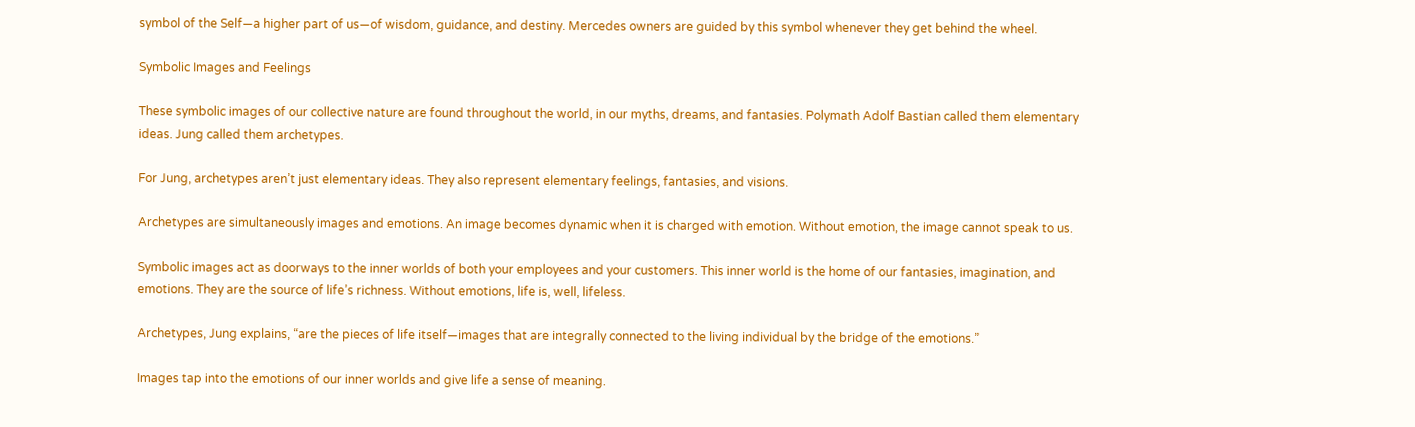symbol of the Self—a higher part of us—of wisdom, guidance, and destiny. Mercedes owners are guided by this symbol whenever they get behind the wheel.

Symbolic Images and Feelings

These symbolic images of our collective nature are found throughout the world, in our myths, dreams, and fantasies. Polymath Adolf Bastian called them elementary ideas. Jung called them archetypes.

For Jung, archetypes aren’t just elementary ideas. They also represent elementary feelings, fantasies, and visions.

Archetypes are simultaneously images and emotions. An image becomes dynamic when it is charged with emotion. Without emotion, the image cannot speak to us.

Symbolic images act as doorways to the inner worlds of both your employees and your customers. This inner world is the home of our fantasies, imagination, and emotions. They are the source of life’s richness. Without emotions, life is, well, lifeless.

Archetypes, Jung explains, “are the pieces of life itself—images that are integrally connected to the living individual by the bridge of the emotions.”

Images tap into the emotions of our inner worlds and give life a sense of meaning.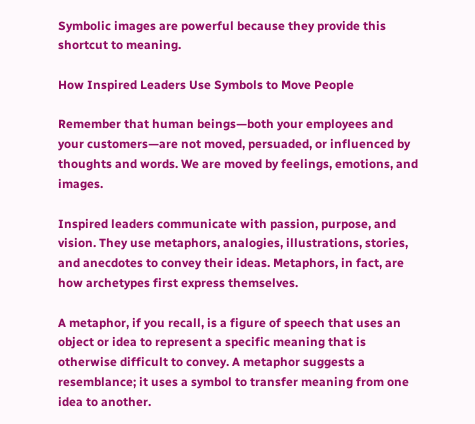Symbolic images are powerful because they provide this shortcut to meaning.

How Inspired Leaders Use Symbols to Move People

Remember that human beings—both your employees and your customers—are not moved, persuaded, or influenced by thoughts and words. We are moved by feelings, emotions, and images.

Inspired leaders communicate with passion, purpose, and vision. They use metaphors, analogies, illustrations, stories, and anecdotes to convey their ideas. Metaphors, in fact, are how archetypes first express themselves.

A metaphor, if you recall, is a figure of speech that uses an object or idea to represent a specific meaning that is otherwise difficult to convey. A metaphor suggests a resemblance; it uses a symbol to transfer meaning from one idea to another.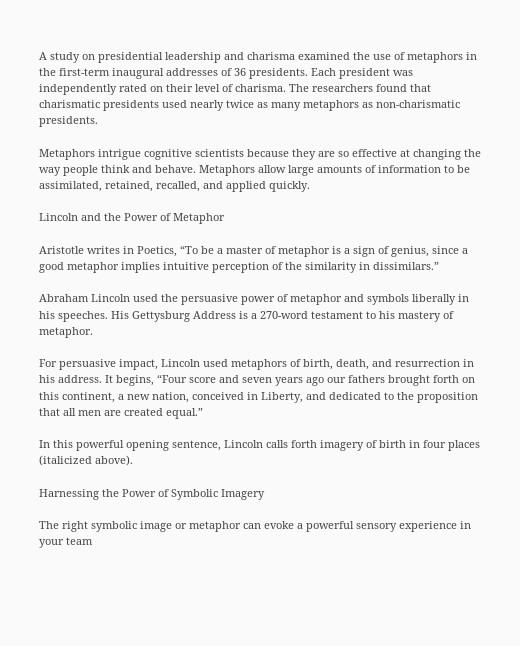A study on presidential leadership and charisma examined the use of metaphors in the first-term inaugural addresses of 36 presidents. Each president was independently rated on their level of charisma. The researchers found that charismatic presidents used nearly twice as many metaphors as non-charismatic presidents.

Metaphors intrigue cognitive scientists because they are so effective at changing the way people think and behave. Metaphors allow large amounts of information to be assimilated, retained, recalled, and applied quickly.

Lincoln and the Power of Metaphor

Aristotle writes in Poetics, “To be a master of metaphor is a sign of genius, since a good metaphor implies intuitive perception of the similarity in dissimilars.”

Abraham Lincoln used the persuasive power of metaphor and symbols liberally in his speeches. His Gettysburg Address is a 270-word testament to his mastery of metaphor.

For persuasive impact, Lincoln used metaphors of birth, death, and resurrection in his address. It begins, “Four score and seven years ago our fathers brought forth on this continent, a new nation, conceived in Liberty, and dedicated to the proposition that all men are created equal.”

In this powerful opening sentence, Lincoln calls forth imagery of birth in four places (italicized above).

Harnessing the Power of Symbolic Imagery

The right symbolic image or metaphor can evoke a powerful sensory experience in your team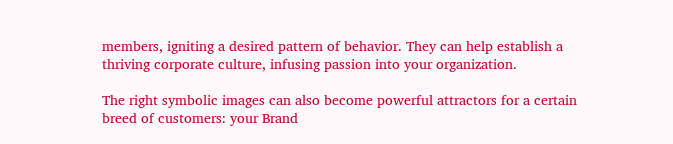members, igniting a desired pattern of behavior. They can help establish a thriving corporate culture, infusing passion into your organization.

The right symbolic images can also become powerful attractors for a certain breed of customers: your Brand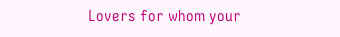Lovers for whom your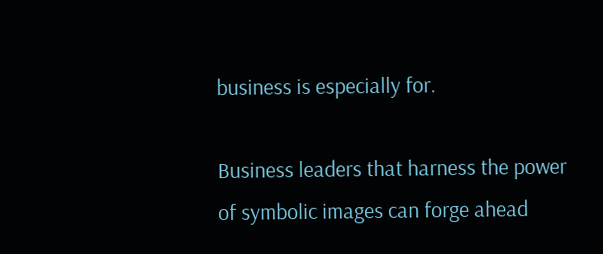business is especially for.

Business leaders that harness the power of symbolic images can forge ahead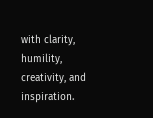with clarity, humility, creativity, and inspiration.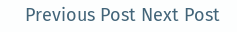Previous Post Next Post